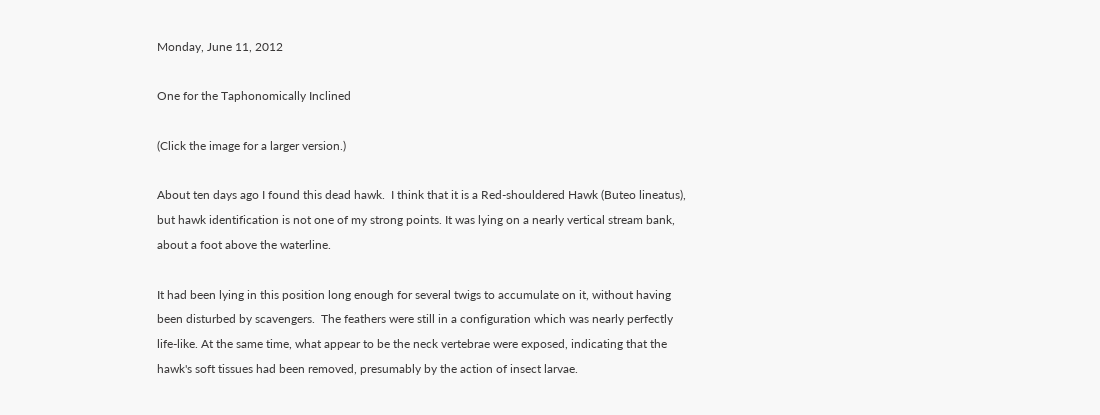Monday, June 11, 2012

One for the Taphonomically Inclined

(Click the image for a larger version.)

About ten days ago I found this dead hawk.  I think that it is a Red-shouldered Hawk (Buteo lineatus), but hawk identification is not one of my strong points. It was lying on a nearly vertical stream bank, about a foot above the waterline.

It had been lying in this position long enough for several twigs to accumulate on it, without having been disturbed by scavengers.  The feathers were still in a configuration which was nearly perfectly life-like. At the same time, what appear to be the neck vertebrae were exposed, indicating that the hawk's soft tissues had been removed, presumably by the action of insect larvae.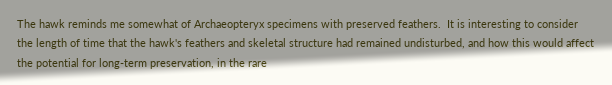The hawk reminds me somewhat of Archaeopteryx specimens with preserved feathers.  It is interesting to consider the length of time that the hawk's feathers and skeletal structure had remained undisturbed, and how this would affect the potential for long-term preservation, in the rare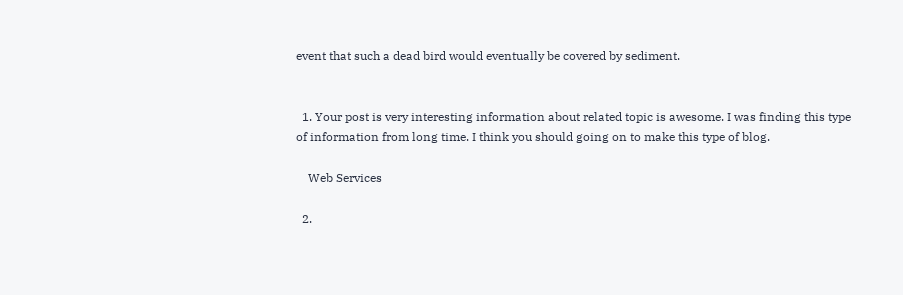event that such a dead bird would eventually be covered by sediment.


  1. Your post is very interesting information about related topic is awesome. I was finding this type of information from long time. I think you should going on to make this type of blog.

    Web Services

  2.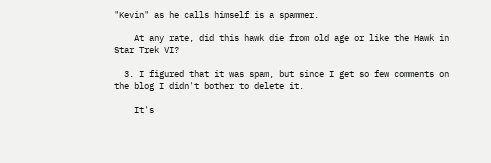"Kevin" as he calls himself is a spammer.

    At any rate, did this hawk die from old age or like the Hawk in Star Trek VI?

  3. I figured that it was spam, but since I get so few comments on the blog I didn't bother to delete it.

    It's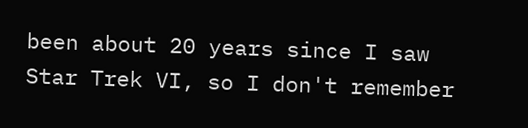been about 20 years since I saw Star Trek VI, so I don't remember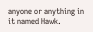anyone or anything in it named Hawk.